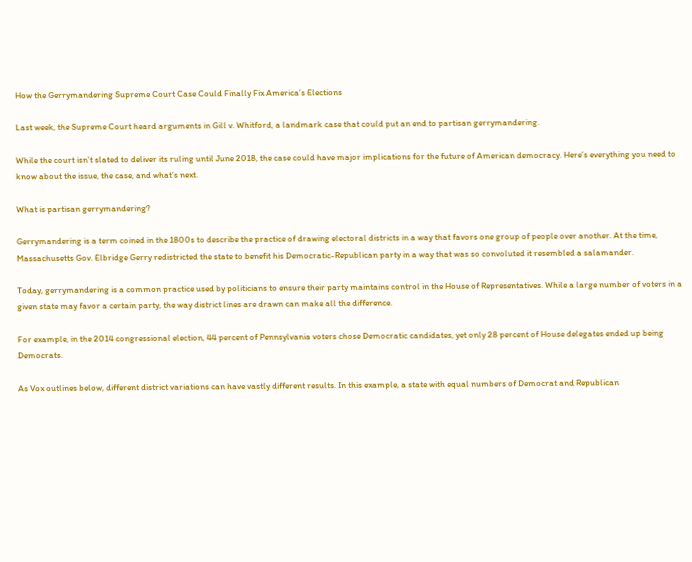How the Gerrymandering Supreme Court Case Could Finally Fix America’s Elections

Last week, the Supreme Court heard arguments in Gill v. Whitford, a landmark case that could put an end to partisan gerrymandering.

While the court isn’t slated to deliver its ruling until June 2018, the case could have major implications for the future of American democracy. Here’s everything you need to know about the issue, the case, and what’s next.

What is partisan gerrymandering?

Gerrymandering is a term coined in the 1800s to describe the practice of drawing electoral districts in a way that favors one group of people over another. At the time, Massachusetts Gov. Elbridge Gerry redistricted the state to benefit his Democratic-Republican party in a way that was so convoluted it resembled a salamander.

Today, gerrymandering is a common practice used by politicians to ensure their party maintains control in the House of Representatives. While a large number of voters in a given state may favor a certain party, the way district lines are drawn can make all the difference.

For example, in the 2014 congressional election, 44 percent of Pennsylvania voters chose Democratic candidates, yet only 28 percent of House delegates ended up being Democrats.

As Vox outlines below, different district variations can have vastly different results. In this example, a state with equal numbers of Democrat and Republican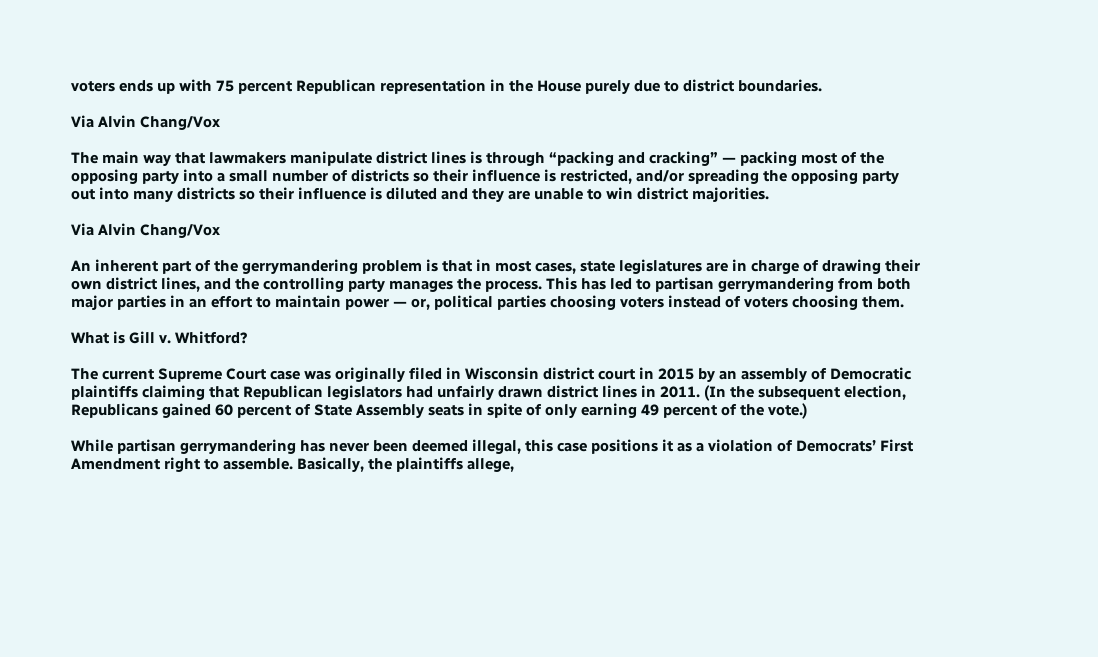voters ends up with 75 percent Republican representation in the House purely due to district boundaries.

Via Alvin Chang/Vox

The main way that lawmakers manipulate district lines is through “packing and cracking” — packing most of the opposing party into a small number of districts so their influence is restricted, and/or spreading the opposing party out into many districts so their influence is diluted and they are unable to win district majorities.

Via Alvin Chang/Vox

An inherent part of the gerrymandering problem is that in most cases, state legislatures are in charge of drawing their own district lines, and the controlling party manages the process. This has led to partisan gerrymandering from both major parties in an effort to maintain power — or, political parties choosing voters instead of voters choosing them.

What is Gill v. Whitford?

The current Supreme Court case was originally filed in Wisconsin district court in 2015 by an assembly of Democratic plaintiffs claiming that Republican legislators had unfairly drawn district lines in 2011. (In the subsequent election, Republicans gained 60 percent of State Assembly seats in spite of only earning 49 percent of the vote.)

While partisan gerrymandering has never been deemed illegal, this case positions it as a violation of Democrats’ First Amendment right to assemble. Basically, the plaintiffs allege,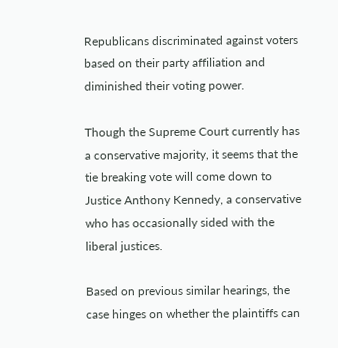Republicans discriminated against voters based on their party affiliation and diminished their voting power.

Though the Supreme Court currently has a conservative majority, it seems that the tie breaking vote will come down to Justice Anthony Kennedy, a conservative who has occasionally sided with the liberal justices.

Based on previous similar hearings, the case hinges on whether the plaintiffs can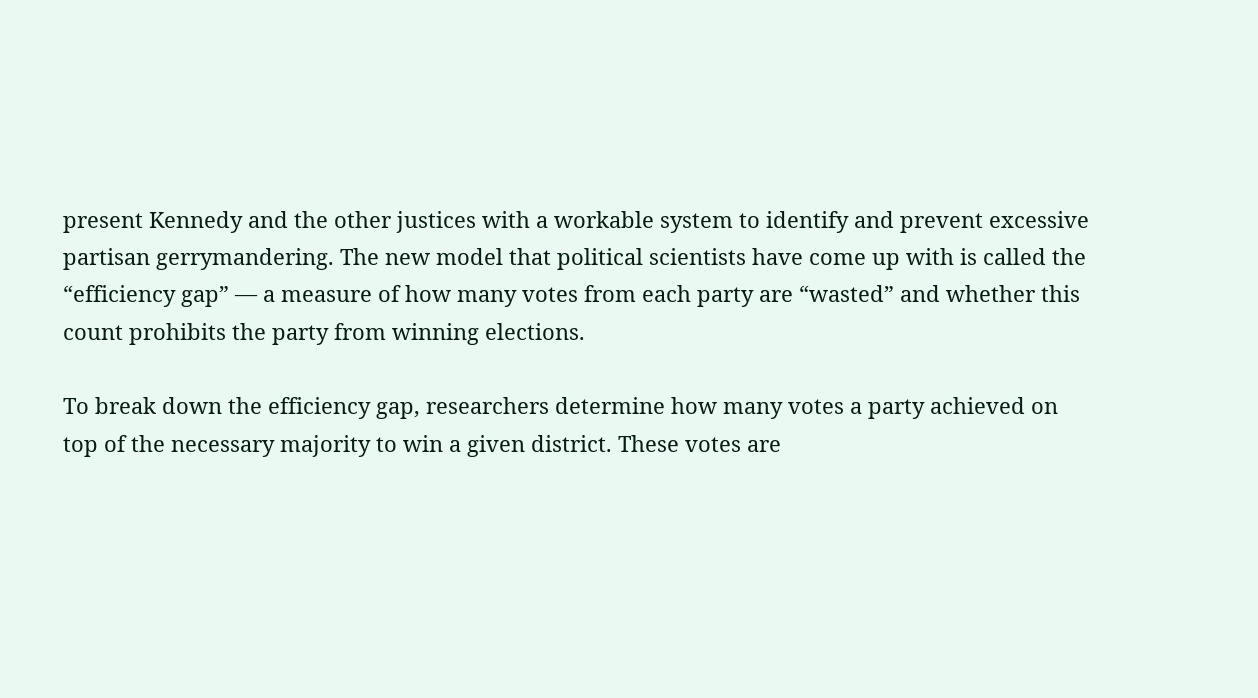present Kennedy and the other justices with a workable system to identify and prevent excessive partisan gerrymandering. The new model that political scientists have come up with is called the “efficiency gap” — a measure of how many votes from each party are “wasted” and whether this count prohibits the party from winning elections.

To break down the efficiency gap, researchers determine how many votes a party achieved on top of the necessary majority to win a given district. These votes are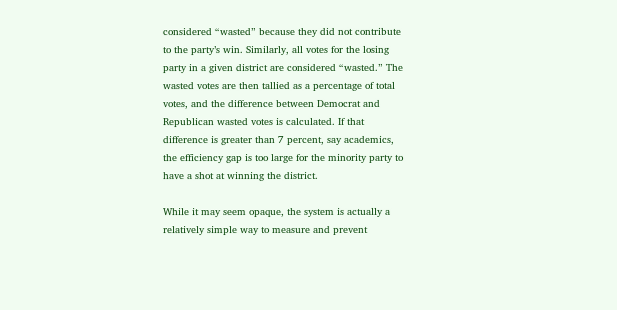considered “wasted” because they did not contribute to the party’s win. Similarly, all votes for the losing party in a given district are considered “wasted.” The wasted votes are then tallied as a percentage of total votes, and the difference between Democrat and Republican wasted votes is calculated. If that difference is greater than 7 percent, say academics, the efficiency gap is too large for the minority party to have a shot at winning the district.

While it may seem opaque, the system is actually a relatively simple way to measure and prevent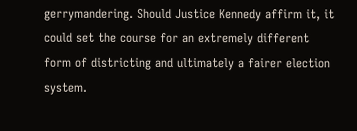gerrymandering. Should Justice Kennedy affirm it, it could set the course for an extremely different form of districting and ultimately a fairer election system.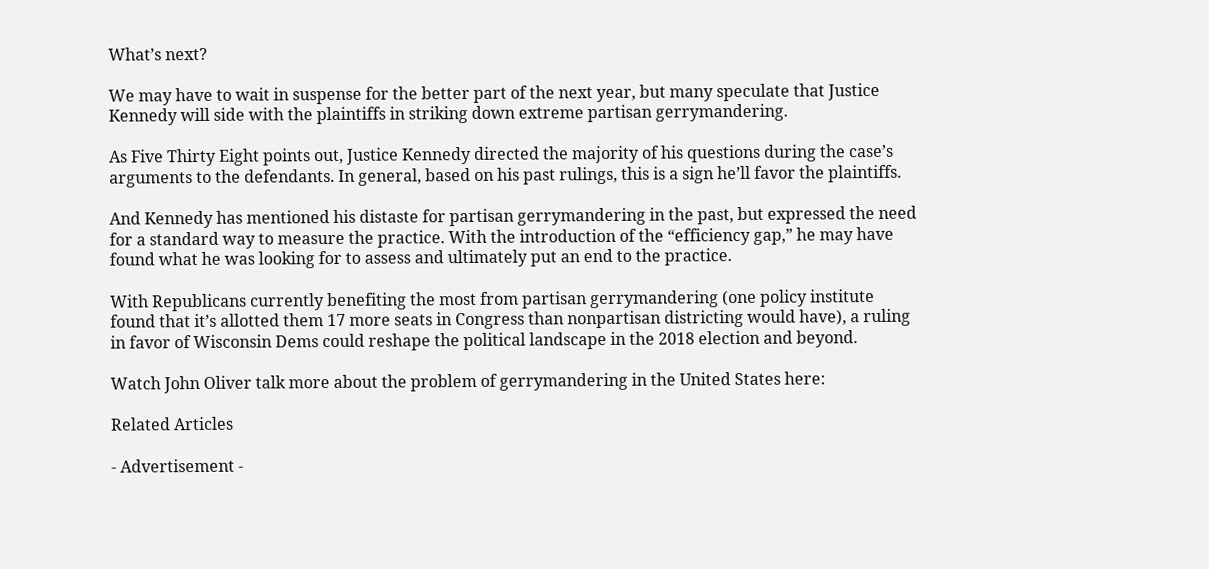What’s next?

We may have to wait in suspense for the better part of the next year, but many speculate that Justice Kennedy will side with the plaintiffs in striking down extreme partisan gerrymandering.

As Five Thirty Eight points out, Justice Kennedy directed the majority of his questions during the case’s arguments to the defendants. In general, based on his past rulings, this is a sign he’ll favor the plaintiffs.

And Kennedy has mentioned his distaste for partisan gerrymandering in the past, but expressed the need for a standard way to measure the practice. With the introduction of the “efficiency gap,” he may have found what he was looking for to assess and ultimately put an end to the practice.

With Republicans currently benefiting the most from partisan gerrymandering (one policy institute found that it’s allotted them 17 more seats in Congress than nonpartisan districting would have), a ruling in favor of Wisconsin Dems could reshape the political landscape in the 2018 election and beyond.

Watch John Oliver talk more about the problem of gerrymandering in the United States here:

Related Articles

- Advertisement -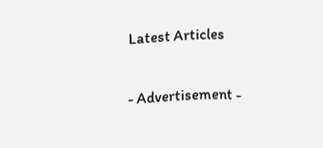Latest Articles

- Advertisement -